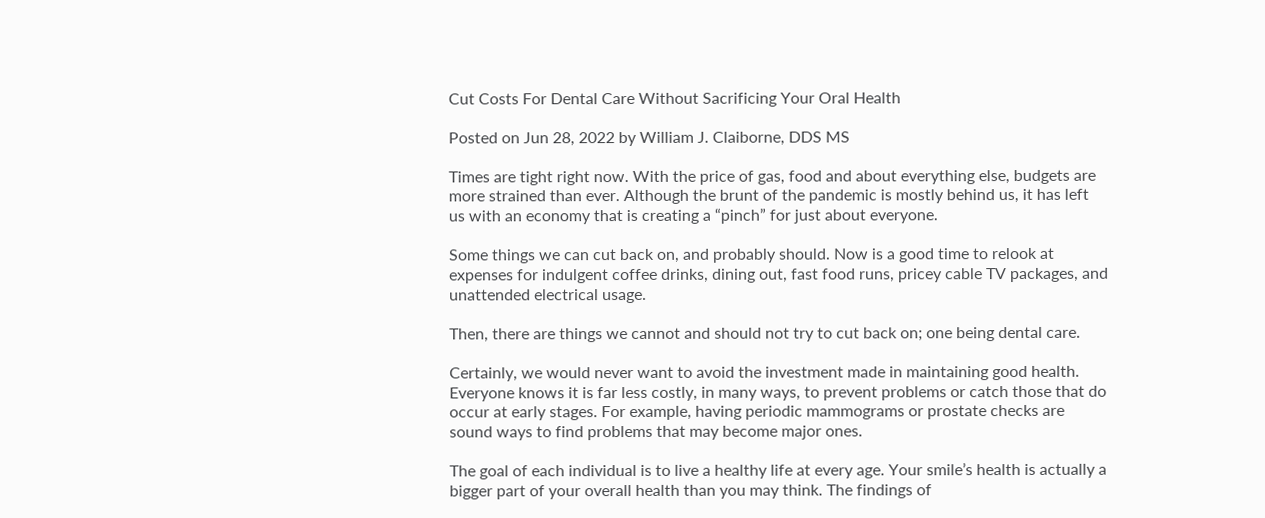Cut Costs For Dental Care Without Sacrificing Your Oral Health

Posted on Jun 28, 2022 by William J. Claiborne, DDS MS

Times are tight right now. With the price of gas, food and about everything else, budgets are more strained than ever. Although the brunt of the pandemic is mostly behind us, it has left us with an economy that is creating a “pinch” for just about everyone.

Some things we can cut back on, and probably should. Now is a good time to relook at expenses for indulgent coffee drinks, dining out, fast food runs, pricey cable TV packages, and unattended electrical usage.

Then, there are things we cannot and should not try to cut back on; one being dental care.

Certainly, we would never want to avoid the investment made in maintaining good health. Everyone knows it is far less costly, in many ways, to prevent problems or catch those that do occur at early stages. For example, having periodic mammograms or prostate checks are sound ways to find problems that may become major ones.

The goal of each individual is to live a healthy life at every age. Your smile’s health is actually a bigger part of your overall health than you may think. The findings of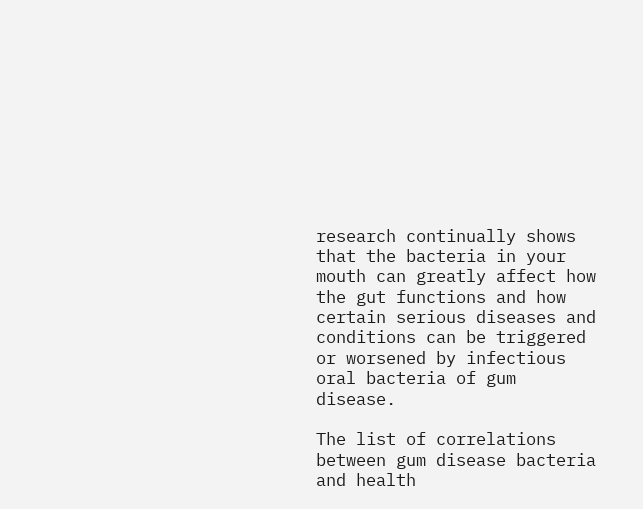research continually shows that the bacteria in your mouth can greatly affect how the gut functions and how certain serious diseases and conditions can be triggered or worsened by infectious oral bacteria of gum disease.

The list of correlations between gum disease bacteria and health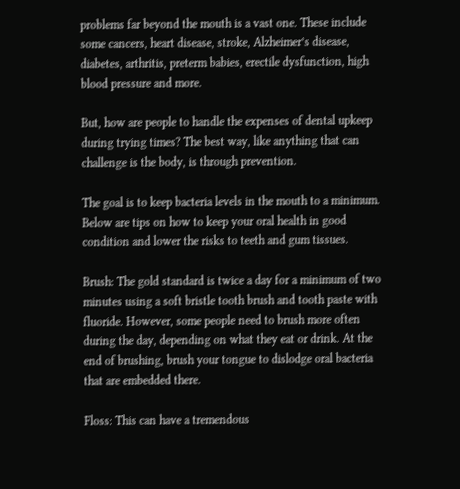problems far beyond the mouth is a vast one. These include some cancers, heart disease, stroke, Alzheimer’s disease, diabetes, arthritis, preterm babies, erectile dysfunction, high blood pressure and more.

But, how are people to handle the expenses of dental upkeep during trying times? The best way, like anything that can challenge is the body, is through prevention.

The goal is to keep bacteria levels in the mouth to a minimum. Below are tips on how to keep your oral health in good condition and lower the risks to teeth and gum tissues.

Brush: The gold standard is twice a day for a minimum of two minutes using a soft bristle tooth brush and tooth paste with fluoride. However, some people need to brush more often during the day, depending on what they eat or drink. At the end of brushing, brush your tongue to dislodge oral bacteria that are embedded there.

Floss: This can have a tremendous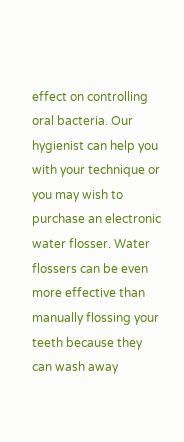effect on controlling oral bacteria. Our hygienist can help you with your technique or you may wish to purchase an electronic water flosser. Water flossers can be even more effective than manually flossing your teeth because they can wash away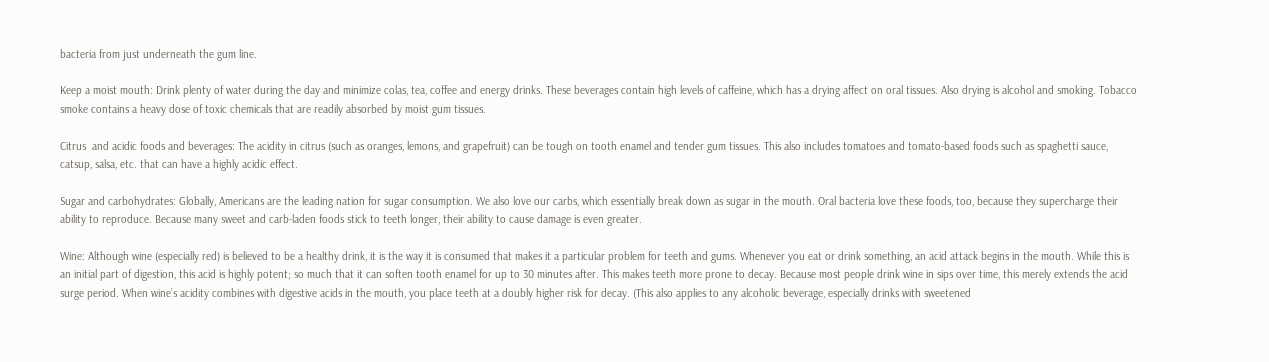bacteria from just underneath the gum line.

Keep a moist mouth: Drink plenty of water during the day and minimize colas, tea, coffee and energy drinks. These beverages contain high levels of caffeine, which has a drying affect on oral tissues. Also drying is alcohol and smoking. Tobacco smoke contains a heavy dose of toxic chemicals that are readily absorbed by moist gum tissues.

Citrus  and acidic foods and beverages: The acidity in citrus (such as oranges, lemons, and grapefruit) can be tough on tooth enamel and tender gum tissues. This also includes tomatoes and tomato-based foods such as spaghetti sauce, catsup, salsa, etc. that can have a highly acidic effect.

Sugar and carbohydrates: Globally, Americans are the leading nation for sugar consumption. We also love our carbs, which essentially break down as sugar in the mouth. Oral bacteria love these foods, too, because they supercharge their ability to reproduce. Because many sweet and carb-laden foods stick to teeth longer, their ability to cause damage is even greater.

Wine: Although wine (especially red) is believed to be a healthy drink, it is the way it is consumed that makes it a particular problem for teeth and gums. Whenever you eat or drink something, an acid attack begins in the mouth. While this is an initial part of digestion, this acid is highly potent; so much that it can soften tooth enamel for up to 30 minutes after. This makes teeth more prone to decay. Because most people drink wine in sips over time, this merely extends the acid surge period. When wine’s acidity combines with digestive acids in the mouth, you place teeth at a doubly higher risk for decay. (This also applies to any alcoholic beverage, especially drinks with sweetened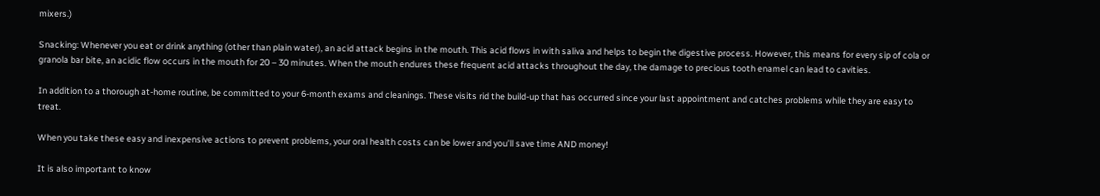mixers.)

Snacking: Whenever you eat or drink anything (other than plain water), an acid attack begins in the mouth. This acid flows in with saliva and helps to begin the digestive process. However, this means for every sip of cola or granola bar bite, an acidic flow occurs in the mouth for 20 – 30 minutes. When the mouth endures these frequent acid attacks throughout the day, the damage to precious tooth enamel can lead to cavities.

In addition to a thorough at-home routine, be committed to your 6-month exams and cleanings. These visits rid the build-up that has occurred since your last appointment and catches problems while they are easy to treat.

When you take these easy and inexpensive actions to prevent problems, your oral health costs can be lower and you’ll save time AND money!

It is also important to know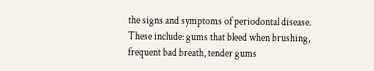the signs and symptoms of periodontal disease. These include: gums that bleed when brushing, frequent bad breath, tender gums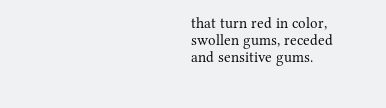that turn red in color, swollen gums, receded and sensitive gums.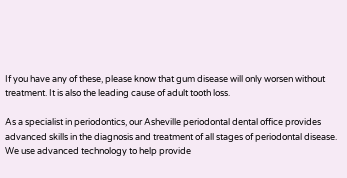If you have any of these, please know that gum disease will only worsen without treatment. It is also the leading cause of adult tooth loss.

As a specialist in periodontics, our Asheville periodontal dental office provides advanced skills in the diagnosis and treatment of all stages of periodontal disease. We use advanced technology to help provide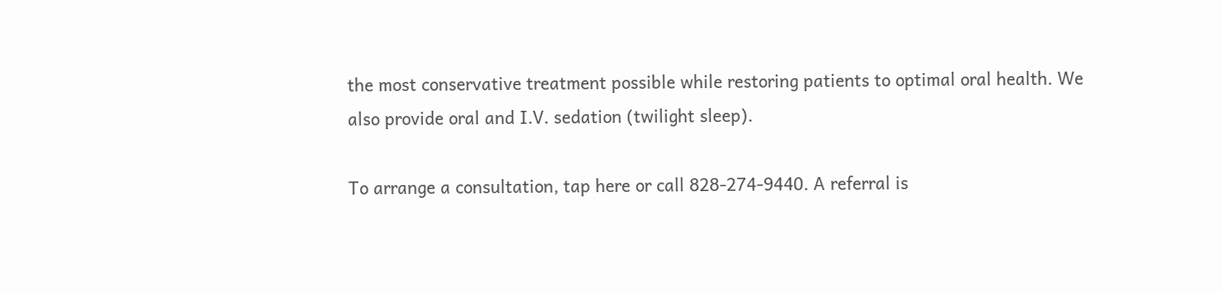the most conservative treatment possible while restoring patients to optimal oral health. We also provide oral and I.V. sedation (twilight sleep).

To arrange a consultation, tap here or call 828-274-9440. A referral is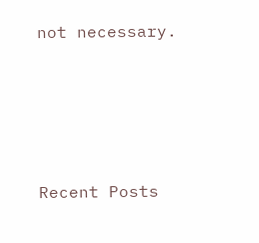not necessary.




Recent Posts